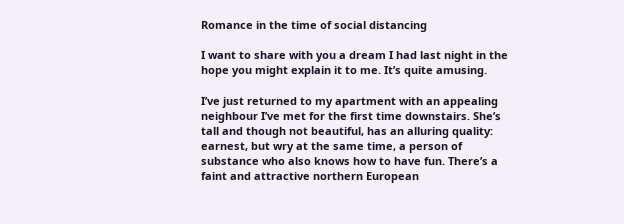Romance in the time of social distancing

I want to share with you a dream I had last night in the hope you might explain it to me. It’s quite amusing.

I’ve just returned to my apartment with an appealing neighbour I’ve met for the first time downstairs. She’s tall and though not beautiful, has an alluring quality: earnest, but wry at the same time, a person of substance who also knows how to have fun. There’s a faint and attractive northern European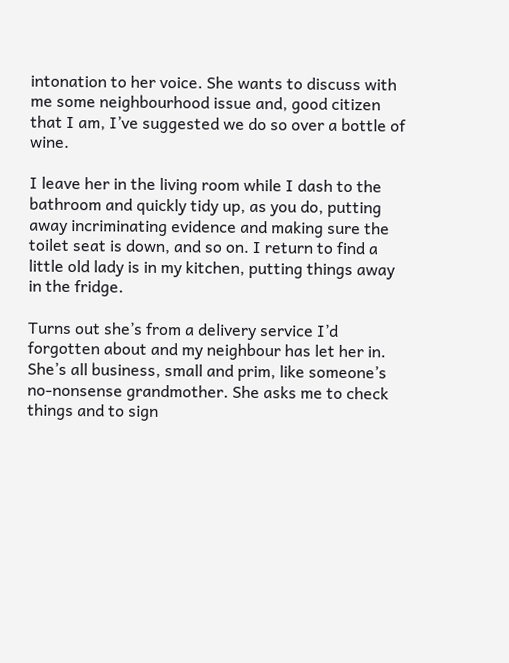intonation to her voice. She wants to discuss with me some neighbourhood issue and, good citizen that I am, I’ve suggested we do so over a bottle of wine.

I leave her in the living room while I dash to the bathroom and quickly tidy up, as you do, putting away incriminating evidence and making sure the toilet seat is down, and so on. I return to find a little old lady is in my kitchen, putting things away in the fridge.

Turns out she’s from a delivery service I’d forgotten about and my neighbour has let her in. She’s all business, small and prim, like someone’s no-nonsense grandmother. She asks me to check things and to sign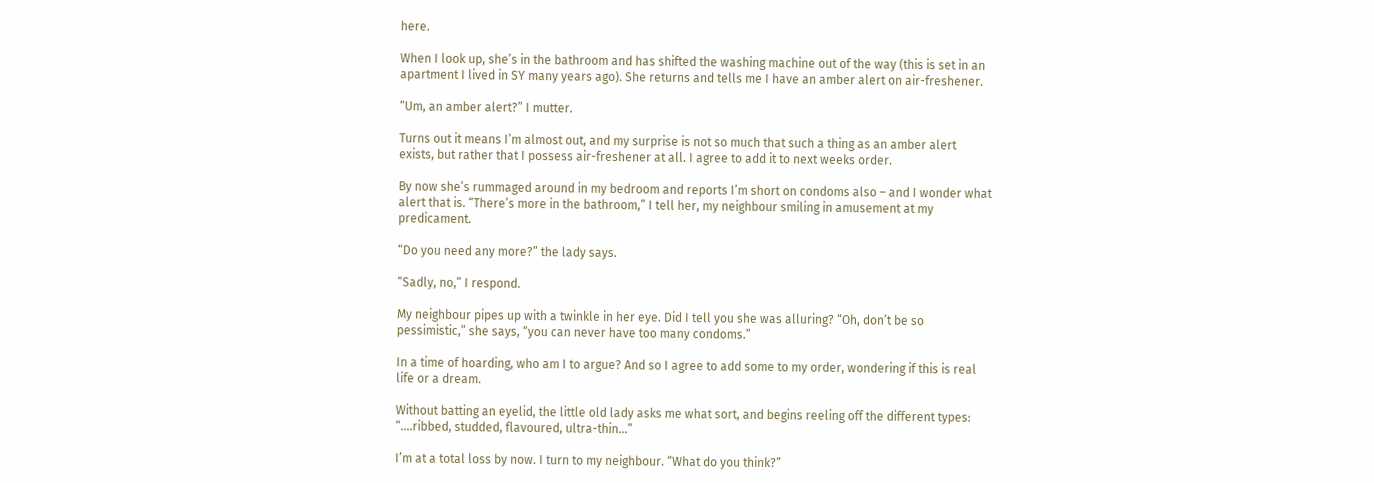here.

When I look up, she’s in the bathroom and has shifted the washing machine out of the way (this is set in an apartment I lived in SY many years ago). She returns and tells me I have an amber alert on air-freshener.

“Um, an amber alert?” I mutter.

Turns out it means I’m almost out, and my surprise is not so much that such a thing as an amber alert exists, but rather that I possess air-freshener at all. I agree to add it to next weeks order.

By now she’s rummaged around in my bedroom and reports I’m short on condoms also – and I wonder what alert that is. “There’s more in the bathroom,” I tell her, my neighbour smiling in amusement at my predicament.

“Do you need any more?” the lady says.

“Sadly, no,” I respond.

My neighbour pipes up with a twinkle in her eye. Did I tell you she was alluring? “Oh, don’t be so pessimistic,” she says, “you can never have too many condoms.”

In a time of hoarding, who am I to argue? And so I agree to add some to my order, wondering if this is real life or a dream.

Without batting an eyelid, the little old lady asks me what sort, and begins reeling off the different types: “….ribbed, studded, flavoured, ultra-thin…”

I’m at a total loss by now. I turn to my neighbour. “What do you think?”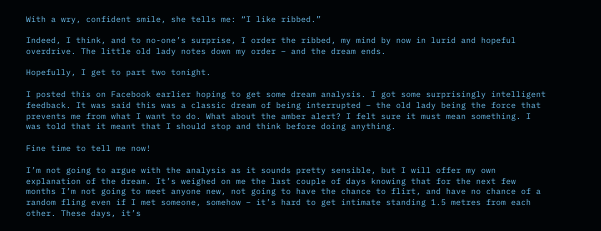With a wry, confident smile, she tells me: “I like ribbed.”

Indeed, I think, and to no-one’s surprise, I order the ribbed, my mind by now in lurid and hopeful overdrive. The little old lady notes down my order – and the dream ends.

Hopefully, I get to part two tonight.

I posted this on Facebook earlier hoping to get some dream analysis. I got some surprisingly intelligent feedback. It was said this was a classic dream of being interrupted – the old lady being the force that prevents me from what I want to do. What about the amber alert? I felt sure it must mean something. I was told that it meant that I should stop and think before doing anything.

Fine time to tell me now!

I’m not going to argue with the analysis as it sounds pretty sensible, but I will offer my own explanation of the dream. It’s weighed on me the last couple of days knowing that for the next few months I’m not going to meet anyone new, not going to have the chance to flirt, and have no chance of a random fling even if I met someone, somehow – it’s hard to get intimate standing 1.5 metres from each other. These days, it’s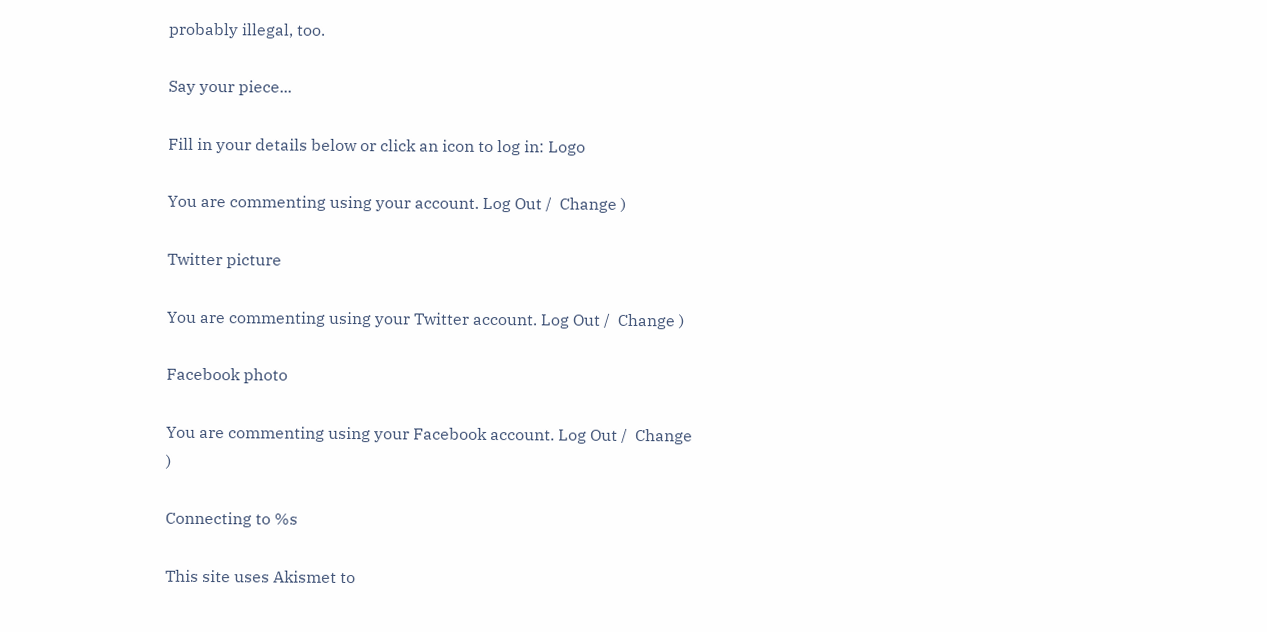probably illegal, too.

Say your piece...

Fill in your details below or click an icon to log in: Logo

You are commenting using your account. Log Out /  Change )

Twitter picture

You are commenting using your Twitter account. Log Out /  Change )

Facebook photo

You are commenting using your Facebook account. Log Out /  Change )

Connecting to %s

This site uses Akismet to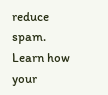reduce spam. Learn how your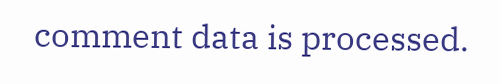comment data is processed.